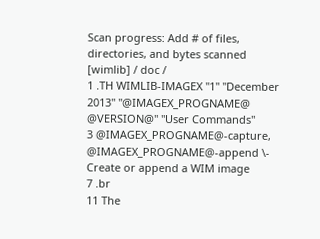Scan progress: Add # of files, directories, and bytes scanned
[wimlib] / doc /
1 .TH WIMLIB-IMAGEX "1" "December 2013" "@IMAGEX_PROGNAME@ @VERSION@" "User Commands"
3 @IMAGEX_PROGNAME@-capture, @IMAGEX_PROGNAME@-append \- Create or append a WIM image
7 .br
11 The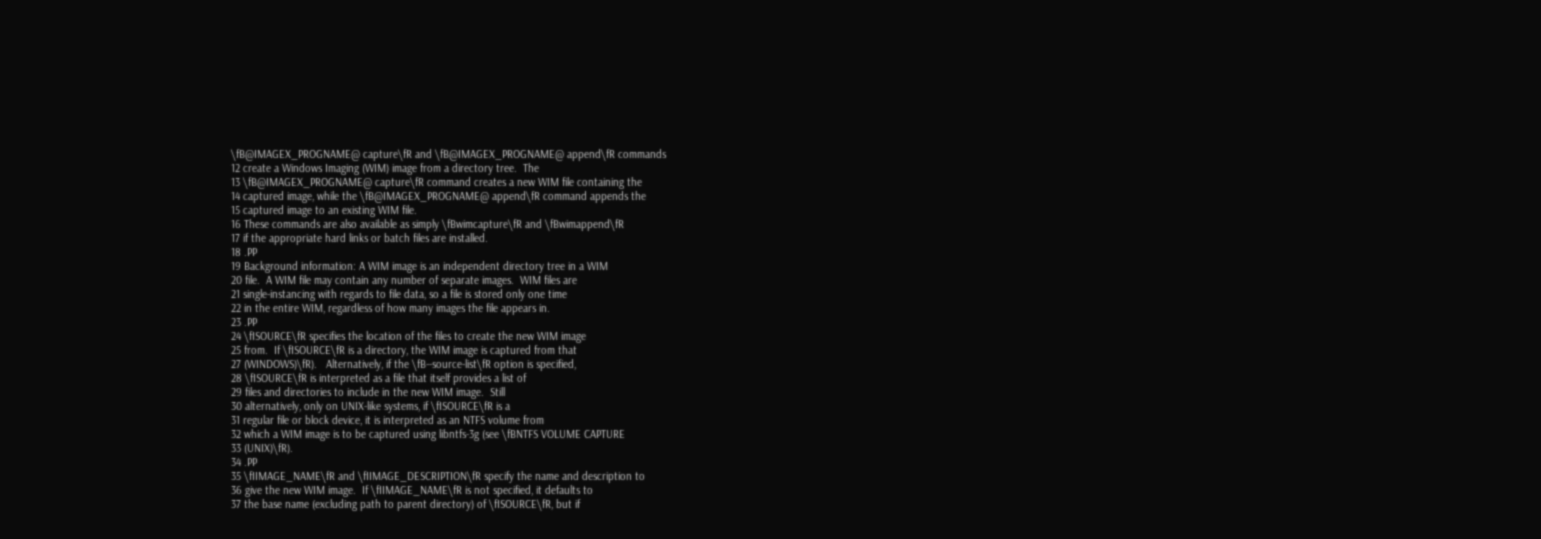\fB@IMAGEX_PROGNAME@ capture\fR and \fB@IMAGEX_PROGNAME@ append\fR commands
12 create a Windows Imaging (WIM) image from a directory tree.  The
13 \fB@IMAGEX_PROGNAME@ capture\fR command creates a new WIM file containing the
14 captured image, while the \fB@IMAGEX_PROGNAME@ append\fR command appends the
15 captured image to an existing WIM file.
16 These commands are also available as simply \fBwimcapture\fR and \fBwimappend\fR
17 if the appropriate hard links or batch files are installed.
18 .PP
19 Background information: A WIM image is an independent directory tree in a WIM
20 file.  A WIM file may contain any number of separate images.  WIM files are
21 single-instancing with regards to file data, so a file is stored only one time
22 in the entire WIM, regardless of how many images the file appears in.
23 .PP
24 \fISOURCE\fR specifies the location of the files to create the new WIM image
25 from.  If \fISOURCE\fR is a directory, the WIM image is captured from that
27 (WINDOWS)\fR).   Alternatively, if the \fB--source-list\fR option is specified,
28 \fISOURCE\fR is interpreted as a file that itself provides a list of
29 files and directories to include in the new WIM image.  Still
30 alternatively, only on UNIX-like systems, if \fISOURCE\fR is a
31 regular file or block device, it is interpreted as an NTFS volume from
32 which a WIM image is to be captured using libntfs-3g (see \fBNTFS VOLUME CAPTURE
33 (UNIX)\fR).
34 .PP
35 \fIIMAGE_NAME\fR and \fIIMAGE_DESCRIPTION\fR specify the name and description to
36 give the new WIM image.  If \fIIMAGE_NAME\fR is not specified, it defaults to
37 the base name (excluding path to parent directory) of \fISOURCE\fR, but if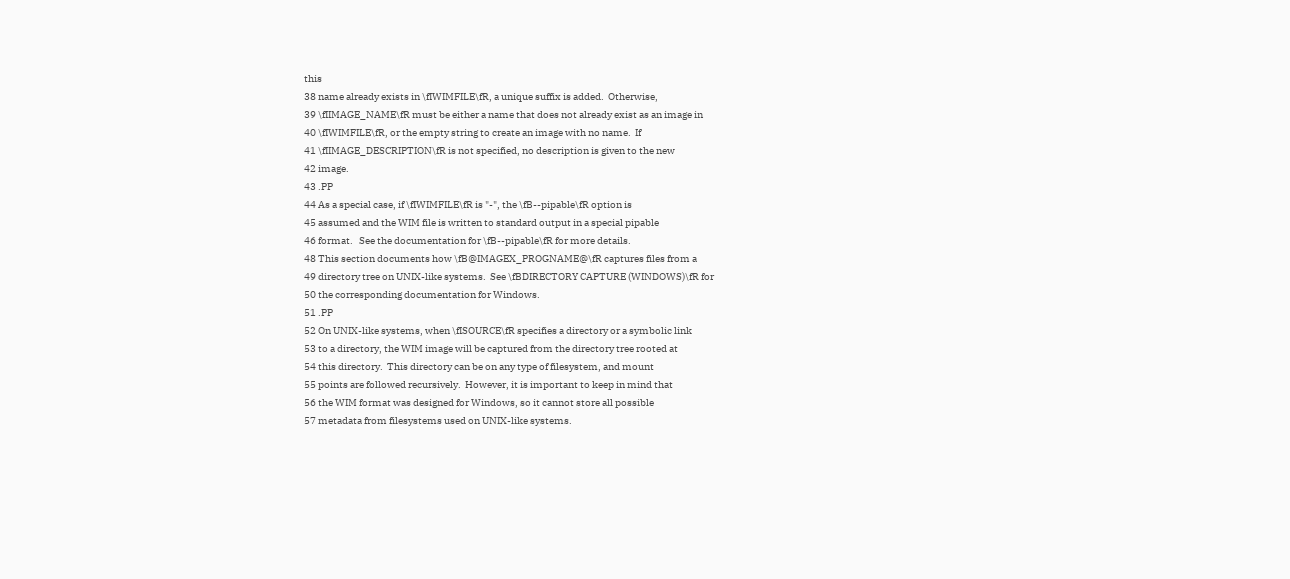this
38 name already exists in \fIWIMFILE\fR, a unique suffix is added.  Otherwise,
39 \fIIMAGE_NAME\fR must be either a name that does not already exist as an image in
40 \fIWIMFILE\fR, or the empty string to create an image with no name.  If
41 \fIIMAGE_DESCRIPTION\fR is not specified, no description is given to the new
42 image.
43 .PP
44 As a special case, if \fIWIMFILE\fR is "-", the \fB--pipable\fR option is
45 assumed and the WIM file is written to standard output in a special pipable
46 format.   See the documentation for \fB--pipable\fR for more details.
48 This section documents how \fB@IMAGEX_PROGNAME@\fR captures files from a
49 directory tree on UNIX-like systems.  See \fBDIRECTORY CAPTURE (WINDOWS)\fR for
50 the corresponding documentation for Windows.
51 .PP
52 On UNIX-like systems, when \fISOURCE\fR specifies a directory or a symbolic link
53 to a directory, the WIM image will be captured from the directory tree rooted at
54 this directory.  This directory can be on any type of filesystem, and mount
55 points are followed recursively.  However, it is important to keep in mind that
56 the WIM format was designed for Windows, so it cannot store all possible
57 metadata from filesystems used on UNIX-like systems.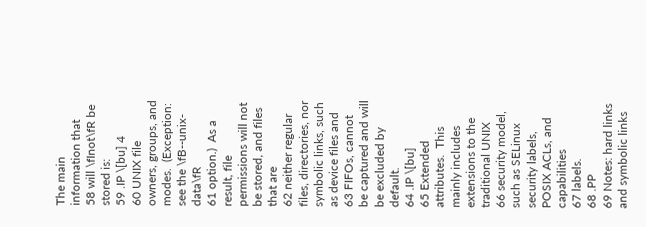The main information that
58 will \fInot\fR be stored is:
59 .IP \[bu] 4
60 UNIX file owners, groups, and modes.  (Exception: see the \fB--unix-data\fR
61 option.)  As a result, file permissions will not be stored, and files that are
62 neither regular files, directories, nor symbolic links, such as device files and
63 FIFOs, cannot be captured and will be excluded by default.
64 .IP \[bu]
65 Extended attributes.  This mainly includes extensions to the traditional UNIX
66 security model, such as SELinux security labels, POSIX ACLs, and capabilities
67 labels.
68 .PP
69 Notes: hard links and symbolic links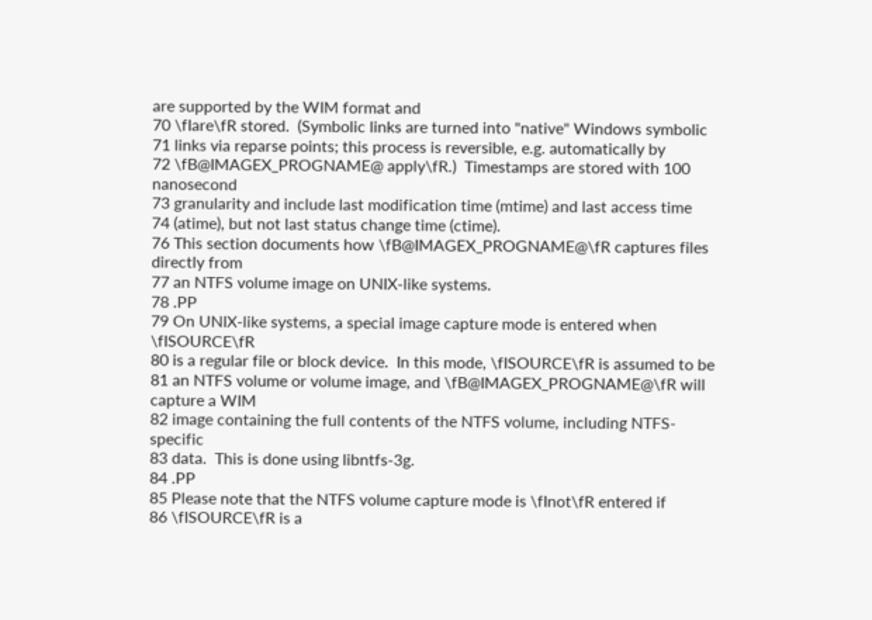are supported by the WIM format and
70 \fIare\fR stored.  (Symbolic links are turned into "native" Windows symbolic
71 links via reparse points; this process is reversible, e.g. automatically by
72 \fB@IMAGEX_PROGNAME@ apply\fR.)  Timestamps are stored with 100 nanosecond
73 granularity and include last modification time (mtime) and last access time
74 (atime), but not last status change time (ctime).
76 This section documents how \fB@IMAGEX_PROGNAME@\fR captures files directly from
77 an NTFS volume image on UNIX-like systems.
78 .PP
79 On UNIX-like systems, a special image capture mode is entered when \fISOURCE\fR
80 is a regular file or block device.  In this mode, \fISOURCE\fR is assumed to be
81 an NTFS volume or volume image, and \fB@IMAGEX_PROGNAME@\fR will capture a WIM
82 image containing the full contents of the NTFS volume, including NTFS-specific
83 data.  This is done using libntfs-3g.
84 .PP
85 Please note that the NTFS volume capture mode is \fInot\fR entered if
86 \fISOURCE\fR is a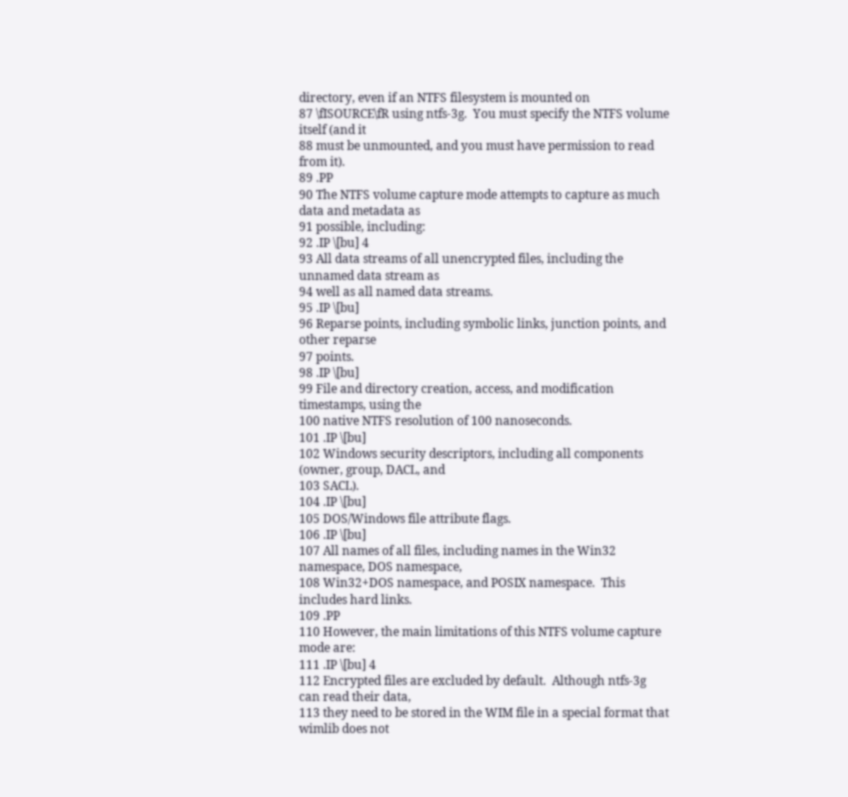directory, even if an NTFS filesystem is mounted on
87 \fISOURCE\fR using ntfs-3g.  You must specify the NTFS volume itself (and it
88 must be unmounted, and you must have permission to read from it).
89 .PP
90 The NTFS volume capture mode attempts to capture as much data and metadata as
91 possible, including:
92 .IP \[bu] 4
93 All data streams of all unencrypted files, including the unnamed data stream as
94 well as all named data streams.
95 .IP \[bu]
96 Reparse points, including symbolic links, junction points, and other reparse
97 points.
98 .IP \[bu]
99 File and directory creation, access, and modification timestamps, using the
100 native NTFS resolution of 100 nanoseconds.
101 .IP \[bu]
102 Windows security descriptors, including all components (owner, group, DACL, and
103 SACL).
104 .IP \[bu]
105 DOS/Windows file attribute flags.
106 .IP \[bu]
107 All names of all files, including names in the Win32 namespace, DOS namespace,
108 Win32+DOS namespace, and POSIX namespace.  This includes hard links.
109 .PP
110 However, the main limitations of this NTFS volume capture mode are:
111 .IP \[bu] 4
112 Encrypted files are excluded by default.  Although ntfs-3g can read their data,
113 they need to be stored in the WIM file in a special format that wimlib does not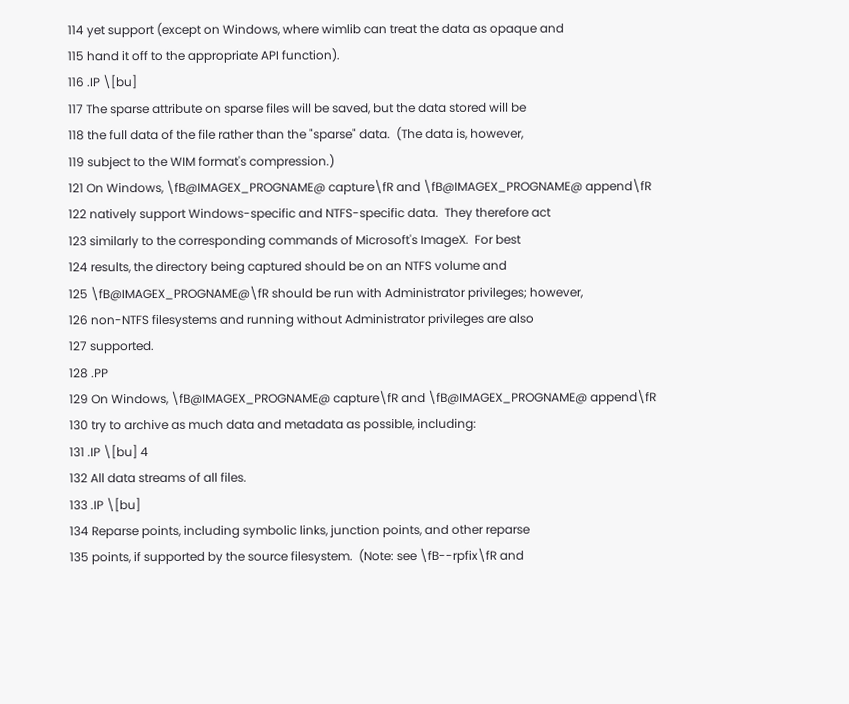114 yet support (except on Windows, where wimlib can treat the data as opaque and
115 hand it off to the appropriate API function).
116 .IP \[bu]
117 The sparse attribute on sparse files will be saved, but the data stored will be
118 the full data of the file rather than the "sparse" data.  (The data is, however,
119 subject to the WIM format's compression.)
121 On Windows, \fB@IMAGEX_PROGNAME@ capture\fR and \fB@IMAGEX_PROGNAME@ append\fR
122 natively support Windows-specific and NTFS-specific data.  They therefore act
123 similarly to the corresponding commands of Microsoft's ImageX.  For best
124 results, the directory being captured should be on an NTFS volume and
125 \fB@IMAGEX_PROGNAME@\fR should be run with Administrator privileges; however,
126 non-NTFS filesystems and running without Administrator privileges are also
127 supported.
128 .PP
129 On Windows, \fB@IMAGEX_PROGNAME@ capture\fR and \fB@IMAGEX_PROGNAME@ append\fR
130 try to archive as much data and metadata as possible, including:
131 .IP \[bu] 4
132 All data streams of all files.
133 .IP \[bu]
134 Reparse points, including symbolic links, junction points, and other reparse
135 points, if supported by the source filesystem.  (Note: see \fB--rpfix\fR and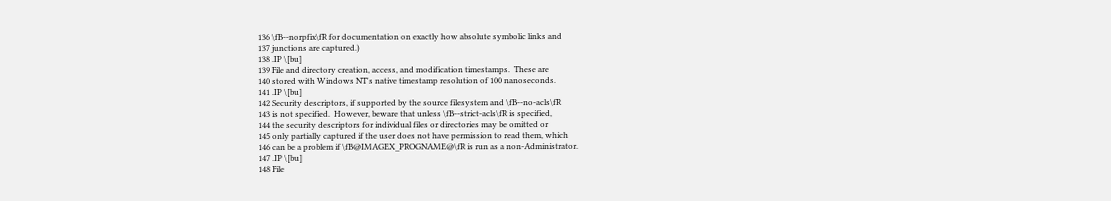136 \fB--norpfix\fR for documentation on exactly how absolute symbolic links and
137 junctions are captured.)
138 .IP \[bu]
139 File and directory creation, access, and modification timestamps.  These are
140 stored with Windows NT's native timestamp resolution of 100 nanoseconds.
141 .IP \[bu]
142 Security descriptors, if supported by the source filesystem and \fB--no-acls\fR
143 is not specified.  However, beware that unless \fB--strict-acls\fR is specified,
144 the security descriptors for individual files or directories may be omitted or
145 only partially captured if the user does not have permission to read them, which
146 can be a problem if \fB@IMAGEX_PROGNAME@\fR is run as a non-Administrator.
147 .IP \[bu]
148 File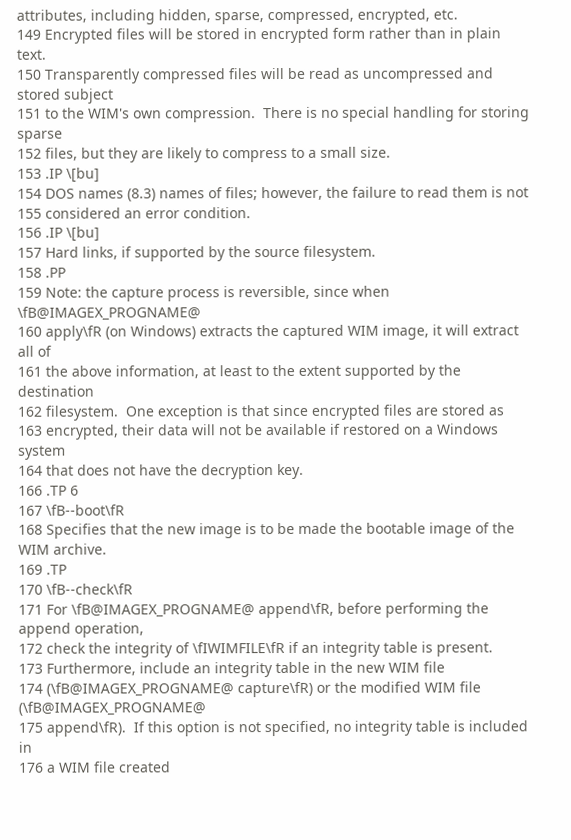attributes, including hidden, sparse, compressed, encrypted, etc.
149 Encrypted files will be stored in encrypted form rather than in plain text.
150 Transparently compressed files will be read as uncompressed and stored subject
151 to the WIM's own compression.  There is no special handling for storing sparse
152 files, but they are likely to compress to a small size.
153 .IP \[bu]
154 DOS names (8.3) names of files; however, the failure to read them is not
155 considered an error condition.
156 .IP \[bu]
157 Hard links, if supported by the source filesystem.
158 .PP
159 Note: the capture process is reversible, since when \fB@IMAGEX_PROGNAME@
160 apply\fR (on Windows) extracts the captured WIM image, it will extract all of
161 the above information, at least to the extent supported by the destination
162 filesystem.  One exception is that since encrypted files are stored as
163 encrypted, their data will not be available if restored on a Windows system
164 that does not have the decryption key.
166 .TP 6
167 \fB--boot\fR
168 Specifies that the new image is to be made the bootable image of the WIM archive.
169 .TP
170 \fB--check\fR
171 For \fB@IMAGEX_PROGNAME@ append\fR, before performing the append operation,
172 check the integrity of \fIWIMFILE\fR if an integrity table is present.
173 Furthermore, include an integrity table in the new WIM file
174 (\fB@IMAGEX_PROGNAME@ capture\fR) or the modified WIM file (\fB@IMAGEX_PROGNAME@
175 append\fR).  If this option is not specified, no integrity table is included in
176 a WIM file created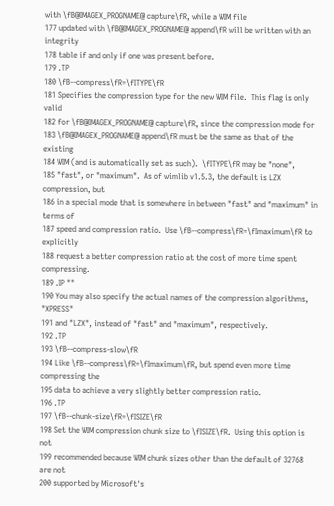with \fB@IMAGEX_PROGNAME@ capture\fR, while a WIM file
177 updated with \fB@IMAGEX_PROGNAME@ append\fR will be written with an integrity
178 table if and only if one was present before.
179 .TP
180 \fB--compress\fR=\fITYPE\fR
181 Specifies the compression type for the new WIM file.  This flag is only valid
182 for \fB@IMAGEX_PROGNAME@ capture\fR, since the compression mode for
183 \fB@IMAGEX_PROGNAME@ append\fR must be the same as that of the existing
184 WIM (and is automatically set as such).  \fITYPE\fR may be "none",
185 "fast", or "maximum".  As of wimlib v1.5.3, the default is LZX compression, but
186 in a special mode that is somewhere in between "fast" and "maximum" in terms of
187 speed and compression ratio.  Use \fB--compress\fR=\fImaximum\fR to explicitly
188 request a better compression ratio at the cost of more time spent compressing.
189 .IP ""
190 You may also specify the actual names of the compression algorithms, "XPRESS"
191 and "LZX", instead of "fast" and "maximum", respectively.
192 .TP
193 \fB--compress-slow\fR
194 Like \fB--compress\fR=\fImaximum\fR, but spend even more time compressing the
195 data to achieve a very slightly better compression ratio.
196 .TP
197 \fB--chunk-size\fR=\fISIZE\fR
198 Set the WIM compression chunk size to \fISIZE\fR.  Using this option is not
199 recommended because WIM chunk sizes other than the default of 32768 are not
200 supported by Microsoft's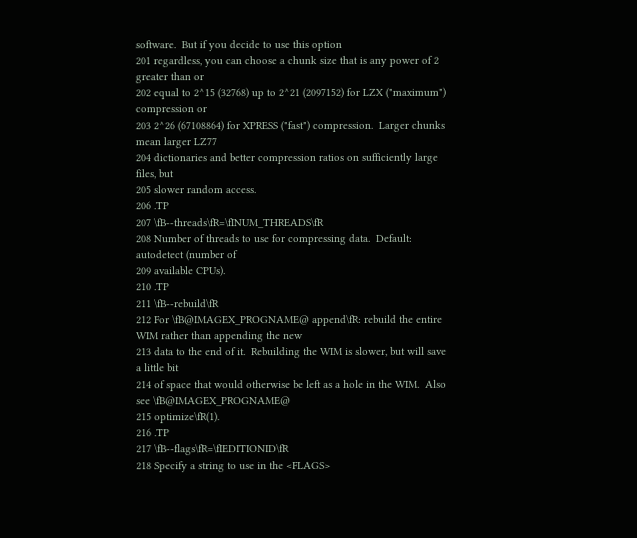software.  But if you decide to use this option
201 regardless, you can choose a chunk size that is any power of 2 greater than or
202 equal to 2^15 (32768) up to 2^21 (2097152) for LZX ("maximum") compression or
203 2^26 (67108864) for XPRESS ("fast") compression.  Larger chunks mean larger LZ77
204 dictionaries and better compression ratios on sufficiently large files, but
205 slower random access.
206 .TP
207 \fB--threads\fR=\fINUM_THREADS\fR
208 Number of threads to use for compressing data.  Default: autodetect (number of
209 available CPUs).
210 .TP
211 \fB--rebuild\fR
212 For \fB@IMAGEX_PROGNAME@ append\fR: rebuild the entire WIM rather than appending the new
213 data to the end of it.  Rebuilding the WIM is slower, but will save a little bit
214 of space that would otherwise be left as a hole in the WIM.  Also see \fB@IMAGEX_PROGNAME@
215 optimize\fR(1).
216 .TP
217 \fB--flags\fR=\fIEDITIONID\fR
218 Specify a string to use in the <FLAGS>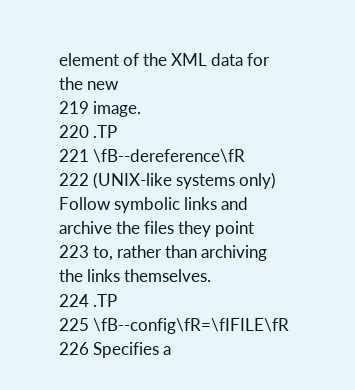element of the XML data for the new
219 image.
220 .TP
221 \fB--dereference\fR
222 (UNIX-like systems only) Follow symbolic links and archive the files they point
223 to, rather than archiving the links themselves.
224 .TP
225 \fB--config\fR=\fIFILE\fR
226 Specifies a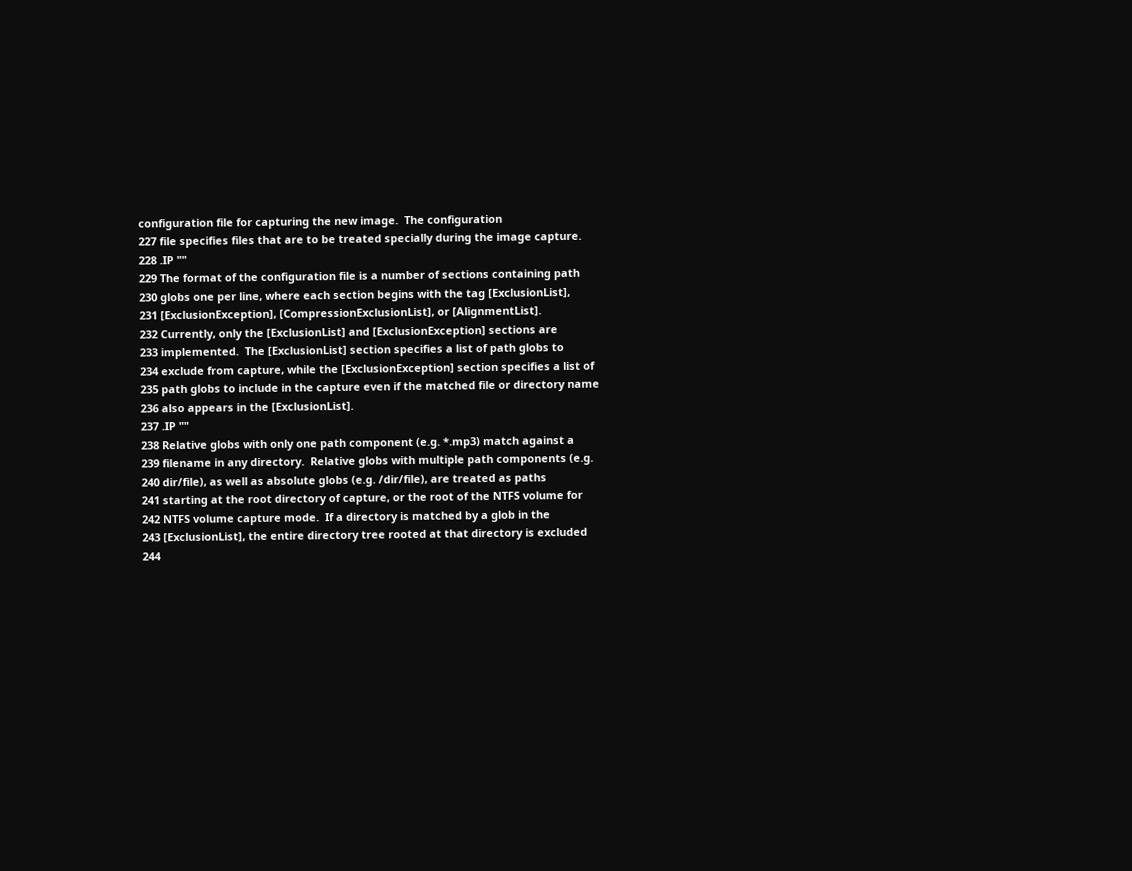configuration file for capturing the new image.  The configuration
227 file specifies files that are to be treated specially during the image capture.
228 .IP ""
229 The format of the configuration file is a number of sections containing path
230 globs one per line, where each section begins with the tag [ExclusionList],
231 [ExclusionException], [CompressionExclusionList], or [AlignmentList].
232 Currently, only the [ExclusionList] and [ExclusionException] sections are
233 implemented.  The [ExclusionList] section specifies a list of path globs to
234 exclude from capture, while the [ExclusionException] section specifies a list of
235 path globs to include in the capture even if the matched file or directory name
236 also appears in the [ExclusionList].
237 .IP ""
238 Relative globs with only one path component (e.g. *.mp3) match against a
239 filename in any directory.  Relative globs with multiple path components (e.g.
240 dir/file), as well as absolute globs (e.g. /dir/file), are treated as paths
241 starting at the root directory of capture, or the root of the NTFS volume for
242 NTFS volume capture mode.  If a directory is matched by a glob in the
243 [ExclusionList], the entire directory tree rooted at that directory is excluded
244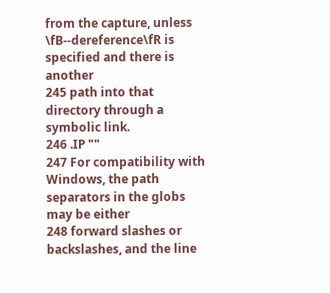from the capture, unless \fB--dereference\fR is specified and there is another
245 path into that directory through a symbolic link.
246 .IP ""
247 For compatibility with Windows, the path separators in the globs may be either
248 forward slashes or backslashes, and the line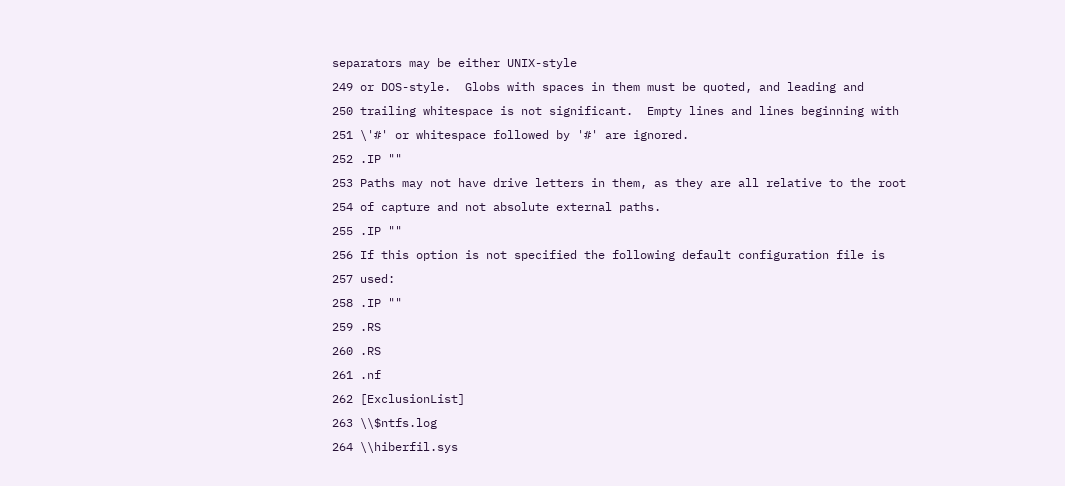separators may be either UNIX-style
249 or DOS-style.  Globs with spaces in them must be quoted, and leading and
250 trailing whitespace is not significant.  Empty lines and lines beginning with
251 \'#' or whitespace followed by '#' are ignored.
252 .IP ""
253 Paths may not have drive letters in them, as they are all relative to the root
254 of capture and not absolute external paths.
255 .IP ""
256 If this option is not specified the following default configuration file is
257 used:
258 .IP ""
259 .RS
260 .RS
261 .nf
262 [ExclusionList]
263 \\$ntfs.log
264 \\hiberfil.sys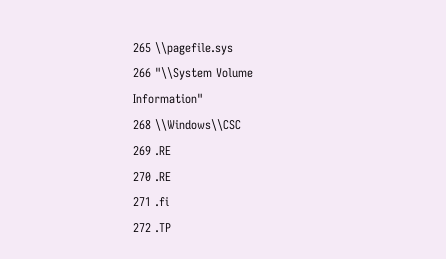265 \\pagefile.sys
266 "\\System Volume Information"
268 \\Windows\\CSC
269 .RE
270 .RE
271 .fi
272 .TP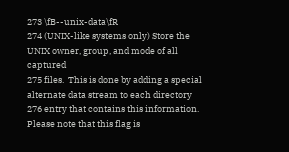273 \fB--unix-data\fR
274 (UNIX-like systems only) Store the UNIX owner, group, and mode of all captured
275 files.  This is done by adding a special alternate data stream to each directory
276 entry that contains this information.  Please note that this flag is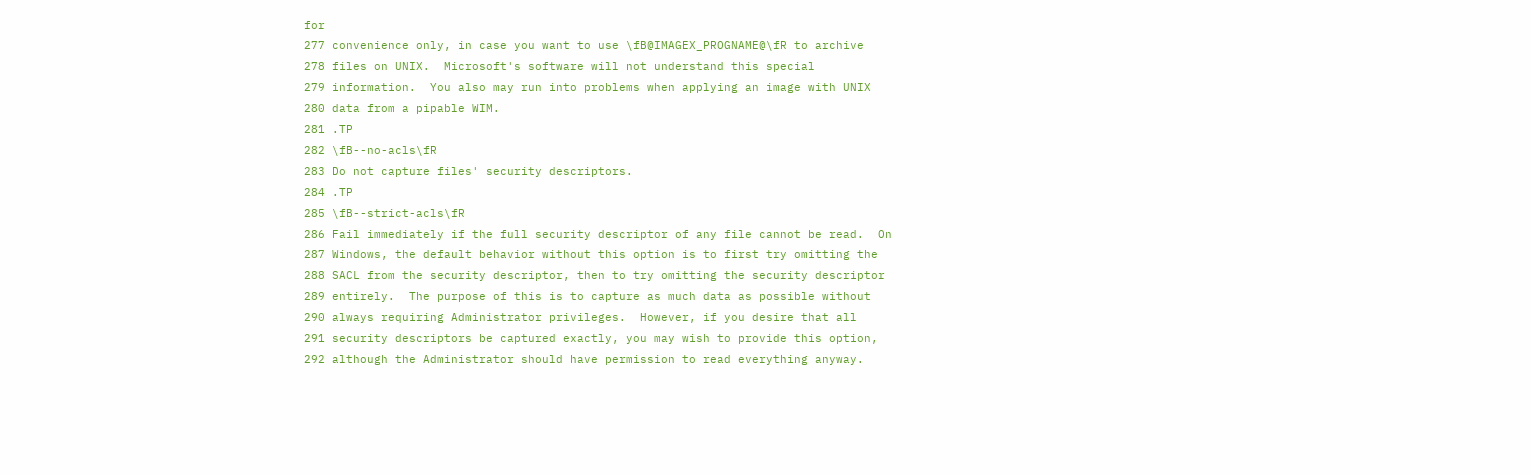for
277 convenience only, in case you want to use \fB@IMAGEX_PROGNAME@\fR to archive
278 files on UNIX.  Microsoft's software will not understand this special
279 information.  You also may run into problems when applying an image with UNIX
280 data from a pipable WIM.
281 .TP
282 \fB--no-acls\fR
283 Do not capture files' security descriptors.
284 .TP
285 \fB--strict-acls\fR
286 Fail immediately if the full security descriptor of any file cannot be read.  On
287 Windows, the default behavior without this option is to first try omitting the
288 SACL from the security descriptor, then to try omitting the security descriptor
289 entirely.  The purpose of this is to capture as much data as possible without
290 always requiring Administrator privileges.  However, if you desire that all
291 security descriptors be captured exactly, you may wish to provide this option,
292 although the Administrator should have permission to read everything anyway.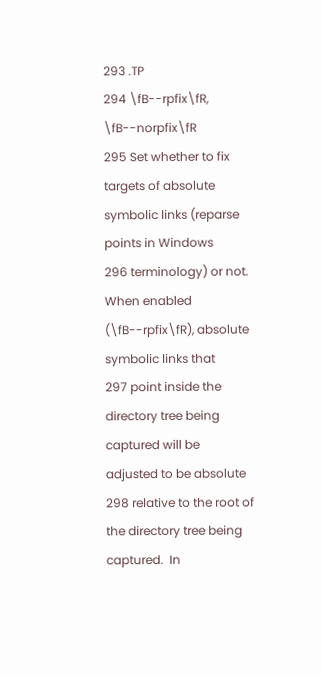293 .TP
294 \fB--rpfix\fR, \fB--norpfix\fR
295 Set whether to fix targets of absolute symbolic links (reparse points in Windows
296 terminology) or not.  When enabled (\fB--rpfix\fR), absolute symbolic links that
297 point inside the directory tree being captured will be adjusted to be absolute
298 relative to the root of the directory tree being captured.  In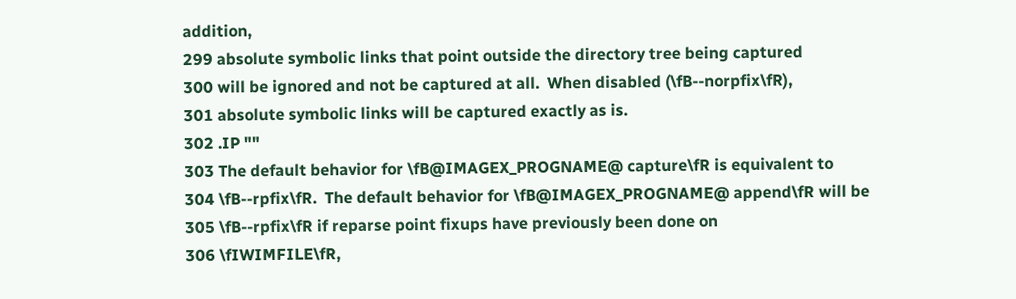addition,
299 absolute symbolic links that point outside the directory tree being captured
300 will be ignored and not be captured at all.  When disabled (\fB--norpfix\fR),
301 absolute symbolic links will be captured exactly as is.
302 .IP ""
303 The default behavior for \fB@IMAGEX_PROGNAME@ capture\fR is equivalent to
304 \fB--rpfix\fR.  The default behavior for \fB@IMAGEX_PROGNAME@ append\fR will be
305 \fB--rpfix\fR if reparse point fixups have previously been done on
306 \fIWIMFILE\fR,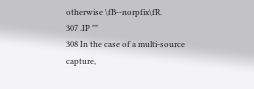otherwise \fB--norpfix\fR.
307 .IP ""
308 In the case of a multi-source capture,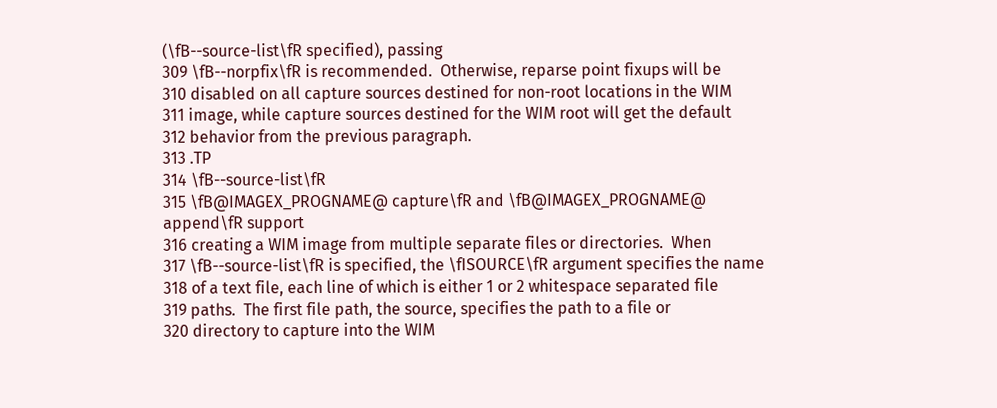(\fB--source-list\fR specified), passing
309 \fB--norpfix\fR is recommended.  Otherwise, reparse point fixups will be
310 disabled on all capture sources destined for non-root locations in the WIM
311 image, while capture sources destined for the WIM root will get the default
312 behavior from the previous paragraph.
313 .TP
314 \fB--source-list\fR
315 \fB@IMAGEX_PROGNAME@ capture\fR and \fB@IMAGEX_PROGNAME@ append\fR support
316 creating a WIM image from multiple separate files or directories.  When
317 \fB--source-list\fR is specified, the \fISOURCE\fR argument specifies the name
318 of a text file, each line of which is either 1 or 2 whitespace separated file
319 paths.  The first file path, the source, specifies the path to a file or
320 directory to capture into the WIM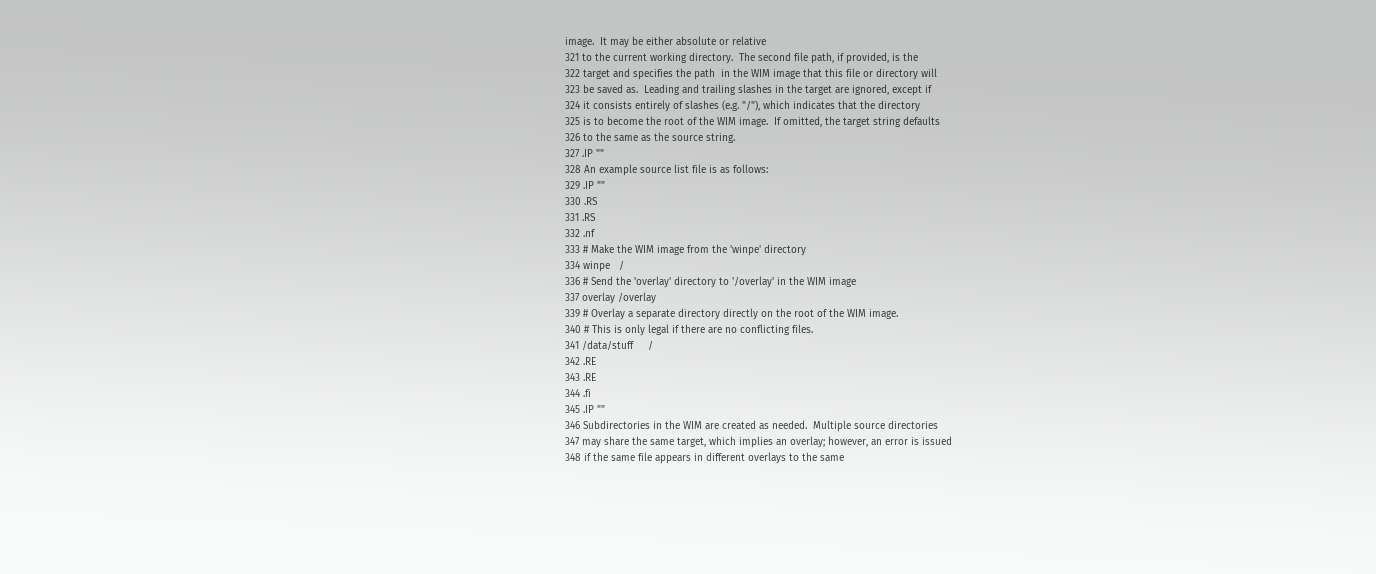image.  It may be either absolute or relative
321 to the current working directory.  The second file path, if provided, is the
322 target and specifies the path  in the WIM image that this file or directory will
323 be saved as.  Leading and trailing slashes in the target are ignored, except if
324 it consists entirely of slashes (e.g. "/"), which indicates that the directory
325 is to become the root of the WIM image.  If omitted, the target string defaults
326 to the same as the source string.
327 .IP ""
328 An example source list file is as follows:
329 .IP ""
330 .RS
331 .RS
332 .nf
333 # Make the WIM image from the 'winpe' directory
334 winpe   /
336 # Send the 'overlay' directory to '/overlay' in the WIM image
337 overlay /overlay
339 # Overlay a separate directory directly on the root of the WIM image.
340 # This is only legal if there are no conflicting files.
341 /data/stuff     /
342 .RE
343 .RE
344 .fi
345 .IP ""
346 Subdirectories in the WIM are created as needed.  Multiple source directories
347 may share the same target, which implies an overlay; however, an error is issued
348 if the same file appears in different overlays to the same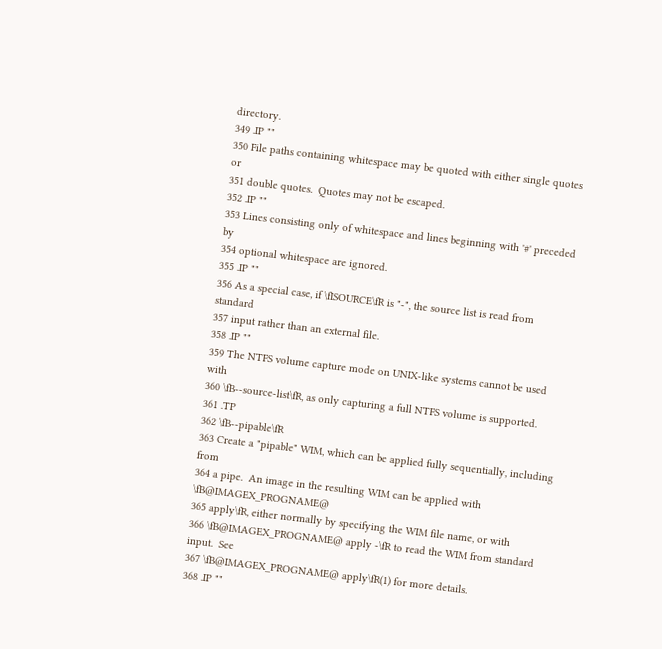directory.
349 .IP ""
350 File paths containing whitespace may be quoted with either single quotes or
351 double quotes.  Quotes may not be escaped.
352 .IP ""
353 Lines consisting only of whitespace and lines beginning with '#' preceded by
354 optional whitespace are ignored.
355 .IP ""
356 As a special case, if \fISOURCE\fR is "-", the source list is read from standard
357 input rather than an external file.
358 .IP ""
359 The NTFS volume capture mode on UNIX-like systems cannot be used with
360 \fB--source-list\fR, as only capturing a full NTFS volume is supported.
361 .TP
362 \fB--pipable\fR
363 Create a "pipable" WIM, which can be applied fully sequentially, including from
364 a pipe.  An image in the resulting WIM can be applied with \fB@IMAGEX_PROGNAME@
365 apply\fR, either normally by specifying the WIM file name, or with
366 \fB@IMAGEX_PROGNAME@ apply -\fR to read the WIM from standard input.  See
367 \fB@IMAGEX_PROGNAME@ apply\fR(1) for more details.
368 .IP ""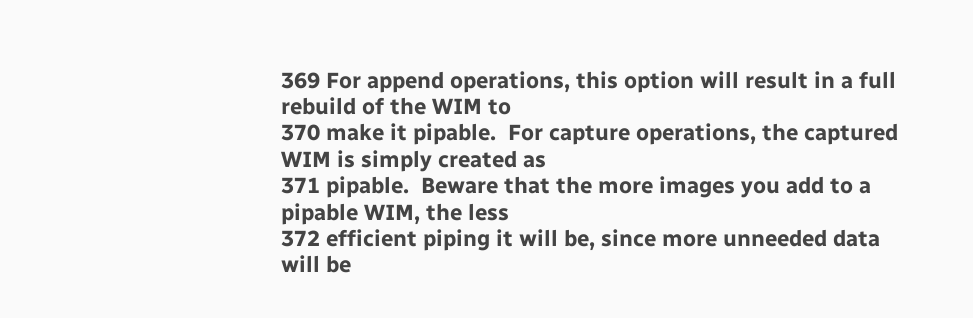369 For append operations, this option will result in a full rebuild of the WIM to
370 make it pipable.  For capture operations, the captured WIM is simply created as
371 pipable.  Beware that the more images you add to a pipable WIM, the less
372 efficient piping it will be, since more unneeded data will be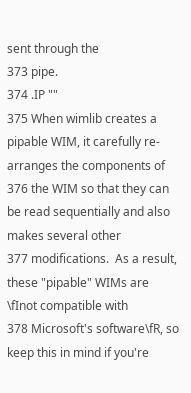sent through the
373 pipe.
374 .IP ""
375 When wimlib creates a pipable WIM, it carefully re-arranges the components of
376 the WIM so that they can be read sequentially and also makes several other
377 modifications.  As a result, these "pipable" WIMs are \fInot compatible with
378 Microsoft's software\fR, so keep this in mind if you're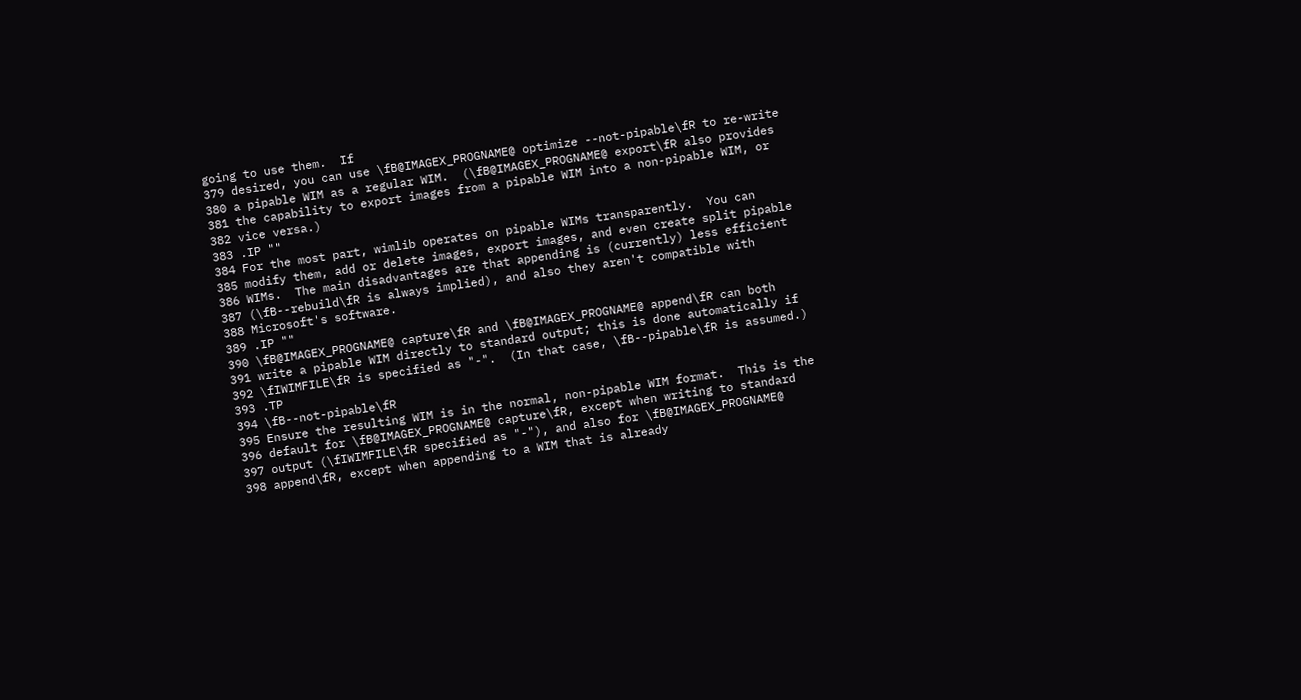going to use them.  If
379 desired, you can use \fB@IMAGEX_PROGNAME@ optimize --not-pipable\fR to re-write
380 a pipable WIM as a regular WIM.  (\fB@IMAGEX_PROGNAME@ export\fR also provides
381 the capability to export images from a pipable WIM into a non-pipable WIM, or
382 vice versa.)
383 .IP ""
384 For the most part, wimlib operates on pipable WIMs transparently.  You can
385 modify them, add or delete images, export images, and even create split pipable
386 WIMs.  The main disadvantages are that appending is (currently) less efficient
387 (\fB--rebuild\fR is always implied), and also they aren't compatible with
388 Microsoft's software.
389 .IP ""
390 \fB@IMAGEX_PROGNAME@ capture\fR and \fB@IMAGEX_PROGNAME@ append\fR can both
391 write a pipable WIM directly to standard output; this is done automatically if
392 \fIWIMFILE\fR is specified as "-".  (In that case, \fB--pipable\fR is assumed.)
393 .TP
394 \fB--not-pipable\fR
395 Ensure the resulting WIM is in the normal, non-pipable WIM format.  This is the
396 default for \fB@IMAGEX_PROGNAME@ capture\fR, except when writing to standard
397 output (\fIWIMFILE\fR specified as "-"), and also for \fB@IMAGEX_PROGNAME@
398 append\fR, except when appending to a WIM that is already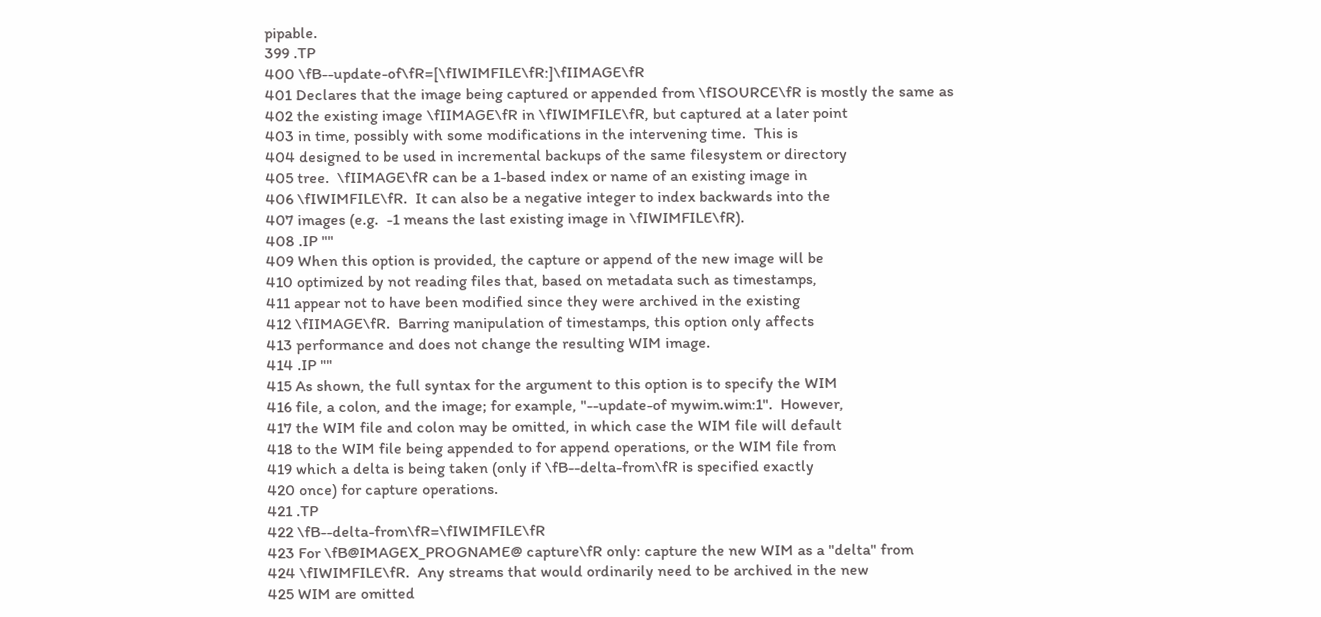pipable.
399 .TP
400 \fB--update-of\fR=[\fIWIMFILE\fR:]\fIIMAGE\fR
401 Declares that the image being captured or appended from \fISOURCE\fR is mostly the same as
402 the existing image \fIIMAGE\fR in \fIWIMFILE\fR, but captured at a later point
403 in time, possibly with some modifications in the intervening time.  This is
404 designed to be used in incremental backups of the same filesystem or directory
405 tree.  \fIIMAGE\fR can be a 1-based index or name of an existing image in
406 \fIWIMFILE\fR.  It can also be a negative integer to index backwards into the
407 images (e.g.  -1 means the last existing image in \fIWIMFILE\fR).
408 .IP ""
409 When this option is provided, the capture or append of the new image will be
410 optimized by not reading files that, based on metadata such as timestamps,
411 appear not to have been modified since they were archived in the existing
412 \fIIMAGE\fR.  Barring manipulation of timestamps, this option only affects
413 performance and does not change the resulting WIM image.
414 .IP ""
415 As shown, the full syntax for the argument to this option is to specify the WIM
416 file, a colon, and the image; for example, "--update-of mywim.wim:1".  However,
417 the WIM file and colon may be omitted, in which case the WIM file will default
418 to the WIM file being appended to for append operations, or the WIM file from
419 which a delta is being taken (only if \fB--delta-from\fR is specified exactly
420 once) for capture operations.
421 .TP
422 \fB--delta-from\fR=\fIWIMFILE\fR
423 For \fB@IMAGEX_PROGNAME@ capture\fR only: capture the new WIM as a "delta" from
424 \fIWIMFILE\fR.  Any streams that would ordinarily need to be archived in the new
425 WIM are omitted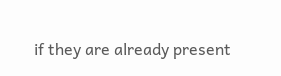if they are already present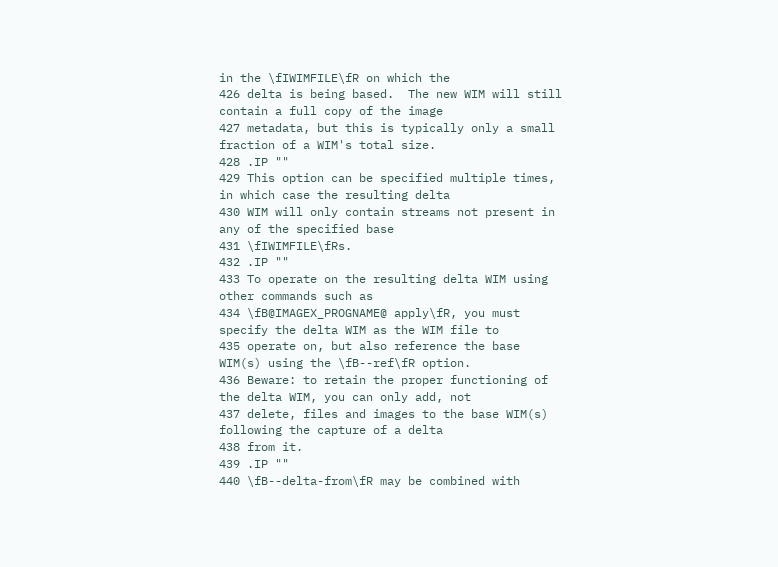in the \fIWIMFILE\fR on which the
426 delta is being based.  The new WIM will still contain a full copy of the image
427 metadata, but this is typically only a small fraction of a WIM's total size.
428 .IP ""
429 This option can be specified multiple times, in which case the resulting delta
430 WIM will only contain streams not present in any of the specified base
431 \fIWIMFILE\fRs.
432 .IP ""
433 To operate on the resulting delta WIM using other commands such as
434 \fB@IMAGEX_PROGNAME@ apply\fR, you must specify the delta WIM as the WIM file to
435 operate on, but also reference the base WIM(s) using the \fB--ref\fR option.
436 Beware: to retain the proper functioning of the delta WIM, you can only add, not
437 delete, files and images to the base WIM(s) following the capture of a delta
438 from it.
439 .IP ""
440 \fB--delta-from\fR may be combined with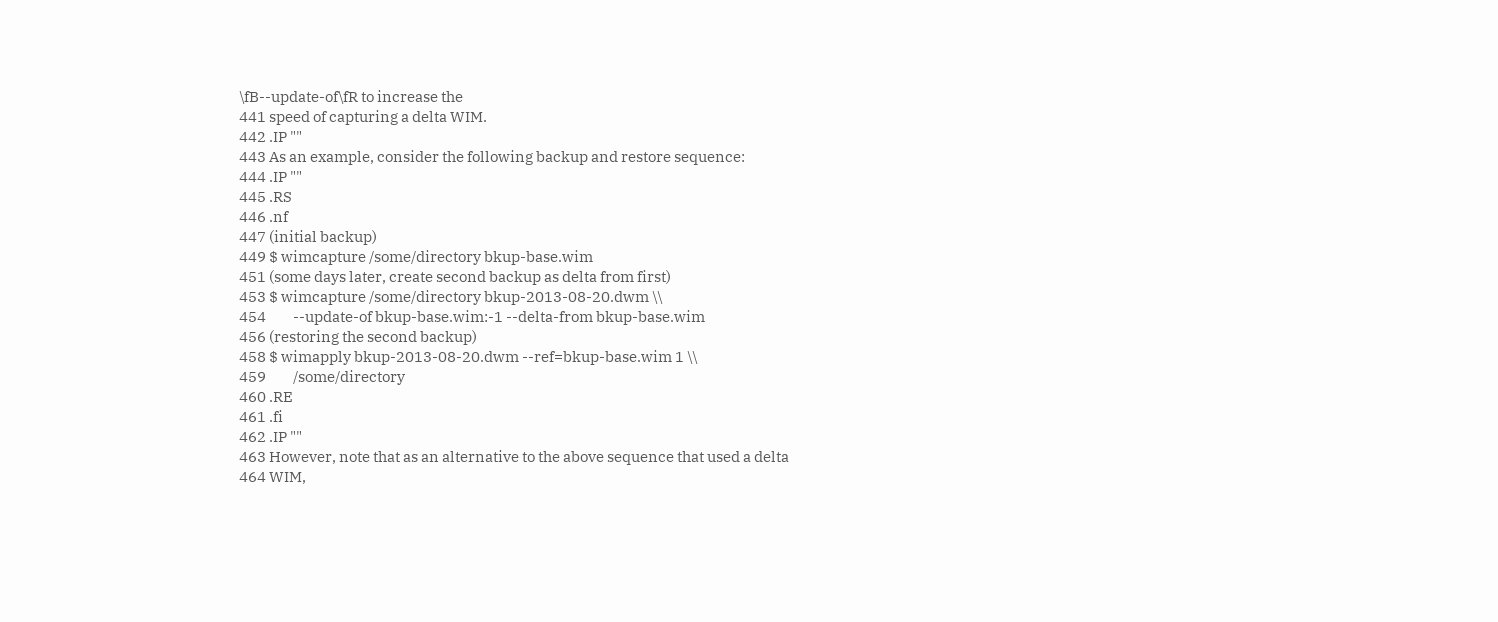\fB--update-of\fR to increase the
441 speed of capturing a delta WIM.
442 .IP ""
443 As an example, consider the following backup and restore sequence:
444 .IP ""
445 .RS
446 .nf
447 (initial backup)
449 $ wimcapture /some/directory bkup-base.wim
451 (some days later, create second backup as delta from first)
453 $ wimcapture /some/directory bkup-2013-08-20.dwm \\
454         --update-of bkup-base.wim:-1 --delta-from bkup-base.wim
456 (restoring the second backup)
458 $ wimapply bkup-2013-08-20.dwm --ref=bkup-base.wim 1 \\
459         /some/directory
460 .RE
461 .fi
462 .IP ""
463 However, note that as an alternative to the above sequence that used a delta
464 WIM,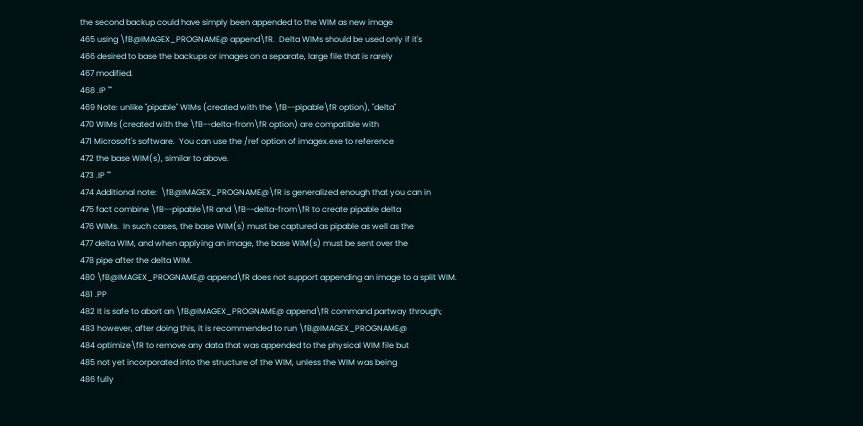the second backup could have simply been appended to the WIM as new image
465 using \fB@IMAGEX_PROGNAME@ append\fR.  Delta WIMs should be used only if it's
466 desired to base the backups or images on a separate, large file that is rarely
467 modified.
468 .IP ""
469 Note: unlike "pipable" WIMs (created with the \fB--pipable\fR option), "delta"
470 WIMs (created with the \fB--delta-from\fR option) are compatible with
471 Microsoft's software.  You can use the /ref option of imagex.exe to reference
472 the base WIM(s), similar to above.
473 .IP ""
474 Additional note:  \fB@IMAGEX_PROGNAME@\fR is generalized enough that you can in
475 fact combine \fB--pipable\fR and \fB--delta-from\fR to create pipable delta
476 WIMs.  In such cases, the base WIM(s) must be captured as pipable as well as the
477 delta WIM, and when applying an image, the base WIM(s) must be sent over the
478 pipe after the delta WIM.
480 \fB@IMAGEX_PROGNAME@ append\fR does not support appending an image to a split WIM.
481 .PP
482 It is safe to abort an \fB@IMAGEX_PROGNAME@ append\fR command partway through;
483 however, after doing this, it is recommended to run \fB@IMAGEX_PROGNAME@
484 optimize\fR to remove any data that was appended to the physical WIM file but
485 not yet incorporated into the structure of the WIM, unless the WIM was being
486 fully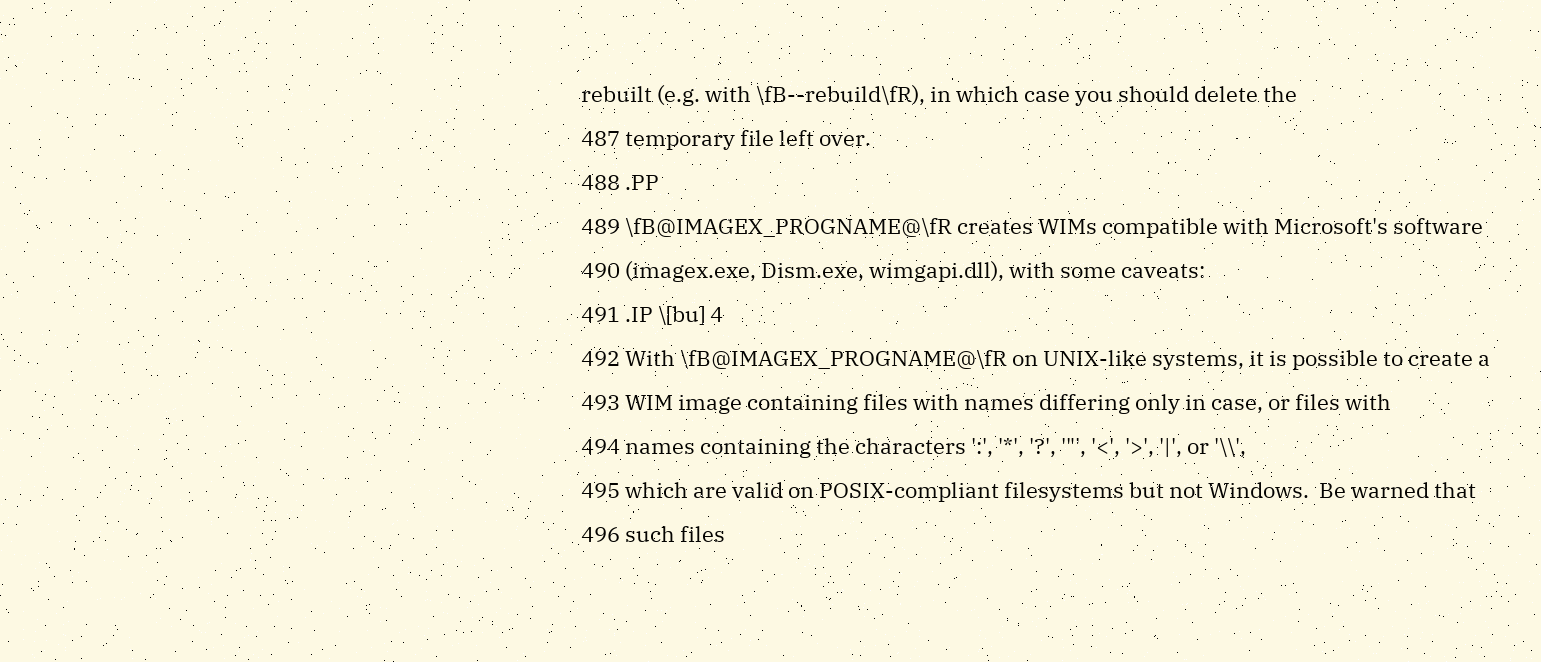rebuilt (e.g. with \fB--rebuild\fR), in which case you should delete the
487 temporary file left over.
488 .PP
489 \fB@IMAGEX_PROGNAME@\fR creates WIMs compatible with Microsoft's software
490 (imagex.exe, Dism.exe, wimgapi.dll), with some caveats:
491 .IP \[bu] 4
492 With \fB@IMAGEX_PROGNAME@\fR on UNIX-like systems, it is possible to create a
493 WIM image containing files with names differing only in case, or files with
494 names containing the characters ':', '*', '?', '"', '<', '>', '|', or '\\',
495 which are valid on POSIX-compliant filesystems but not Windows.  Be warned that
496 such files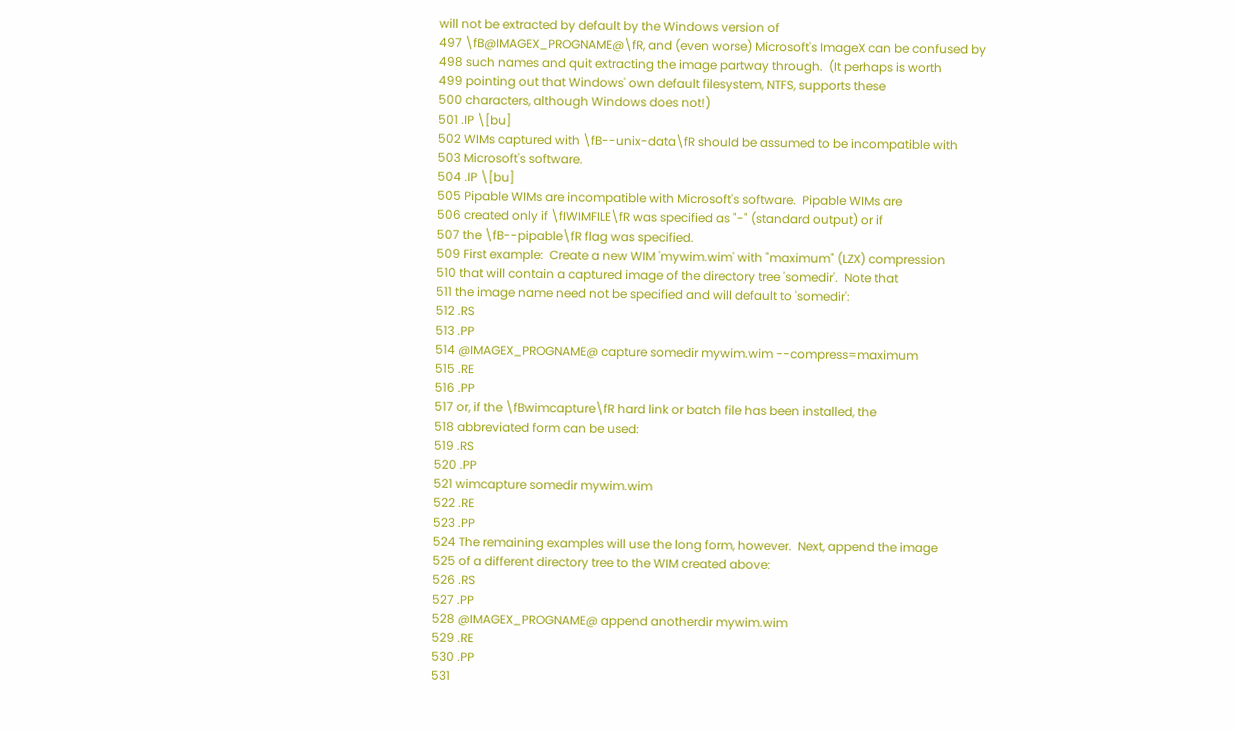will not be extracted by default by the Windows version of
497 \fB@IMAGEX_PROGNAME@\fR, and (even worse) Microsoft's ImageX can be confused by
498 such names and quit extracting the image partway through.  (It perhaps is worth
499 pointing out that Windows' own default filesystem, NTFS, supports these
500 characters, although Windows does not!)
501 .IP \[bu]
502 WIMs captured with \fB--unix-data\fR should be assumed to be incompatible with
503 Microsoft's software.
504 .IP \[bu]
505 Pipable WIMs are incompatible with Microsoft's software.  Pipable WIMs are
506 created only if \fIWIMFILE\fR was specified as "-" (standard output) or if
507 the \fB--pipable\fR flag was specified.
509 First example:  Create a new WIM 'mywim.wim' with "maximum" (LZX) compression
510 that will contain a captured image of the directory tree 'somedir'.  Note that
511 the image name need not be specified and will default to 'somedir':
512 .RS
513 .PP
514 @IMAGEX_PROGNAME@ capture somedir mywim.wim --compress=maximum
515 .RE
516 .PP
517 or, if the \fBwimcapture\fR hard link or batch file has been installed, the
518 abbreviated form can be used:
519 .RS
520 .PP
521 wimcapture somedir mywim.wim
522 .RE
523 .PP
524 The remaining examples will use the long form, however.  Next, append the image
525 of a different directory tree to the WIM created above:
526 .RS
527 .PP
528 @IMAGEX_PROGNAME@ append anotherdir mywim.wim
529 .RE
530 .PP
531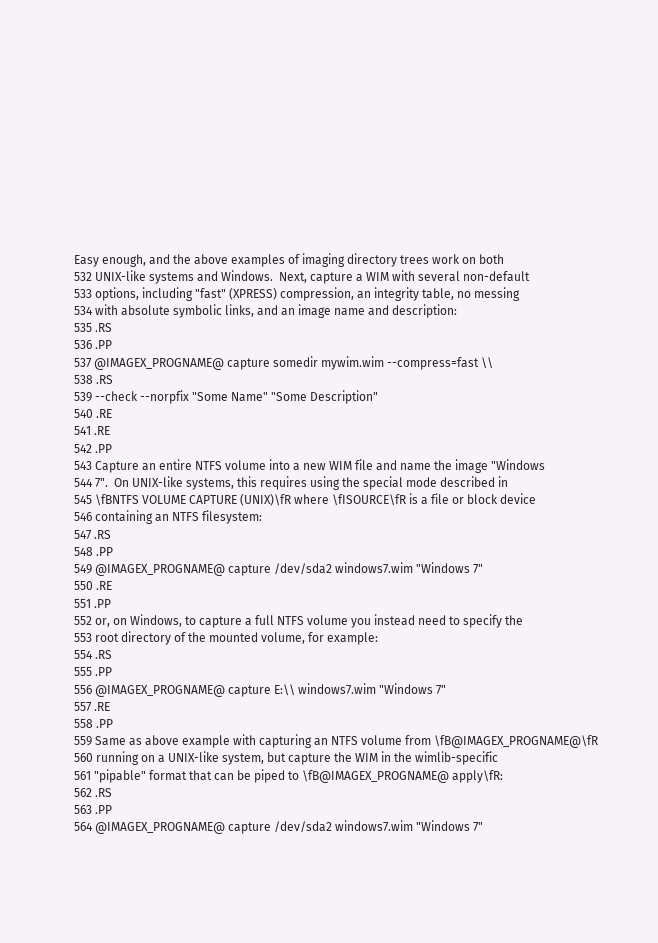Easy enough, and the above examples of imaging directory trees work on both
532 UNIX-like systems and Windows.  Next, capture a WIM with several non-default
533 options, including "fast" (XPRESS) compression, an integrity table, no messing
534 with absolute symbolic links, and an image name and description:
535 .RS
536 .PP
537 @IMAGEX_PROGNAME@ capture somedir mywim.wim --compress=fast \\
538 .RS
539 --check --norpfix "Some Name" "Some Description"
540 .RE
541 .RE
542 .PP
543 Capture an entire NTFS volume into a new WIM file and name the image "Windows
544 7".  On UNIX-like systems, this requires using the special mode described in
545 \fBNTFS VOLUME CAPTURE (UNIX)\fR where \fISOURCE\fR is a file or block device
546 containing an NTFS filesystem:
547 .RS
548 .PP
549 @IMAGEX_PROGNAME@ capture /dev/sda2 windows7.wim "Windows 7"
550 .RE
551 .PP
552 or, on Windows, to capture a full NTFS volume you instead need to specify the
553 root directory of the mounted volume, for example:
554 .RS
555 .PP
556 @IMAGEX_PROGNAME@ capture E:\\ windows7.wim "Windows 7"
557 .RE
558 .PP
559 Same as above example with capturing an NTFS volume from \fB@IMAGEX_PROGNAME@\fR
560 running on a UNIX-like system, but capture the WIM in the wimlib-specific
561 "pipable" format that can be piped to \fB@IMAGEX_PROGNAME@ apply\fR:
562 .RS
563 .PP
564 @IMAGEX_PROGNAME@ capture /dev/sda2 windows7.wim "Windows 7"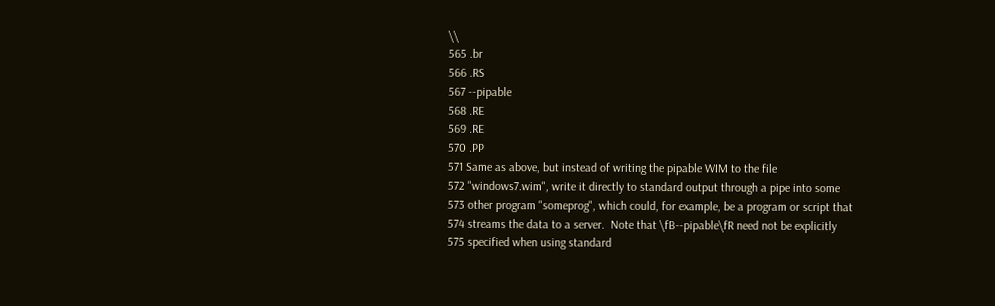\\
565 .br
566 .RS
567 --pipable
568 .RE
569 .RE
570 .PP
571 Same as above, but instead of writing the pipable WIM to the file
572 "windows7.wim", write it directly to standard output through a pipe into some
573 other program "someprog", which could, for example, be a program or script that
574 streams the data to a server.  Note that \fB--pipable\fR need not be explicitly
575 specified when using standard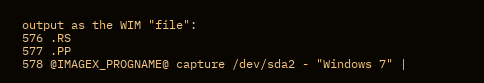output as the WIM "file":
576 .RS
577 .PP
578 @IMAGEX_PROGNAME@ capture /dev/sda2 - "Windows 7" |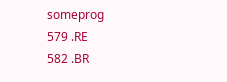someprog
579 .RE
582 .BR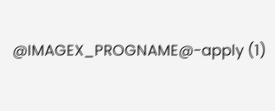@IMAGEX_PROGNAME@-apply (1)